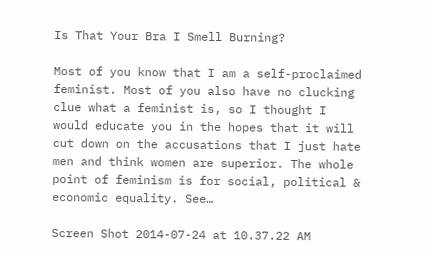Is That Your Bra I Smell Burning?

Most of you know that I am a self-proclaimed feminist. Most of you also have no clucking clue what a feminist is, so I thought I would educate you in the hopes that it will cut down on the accusations that I just hate men and think women are superior. The whole point of feminism is for social, political & economic equality. See…

Screen Shot 2014-07-24 at 10.37.22 AM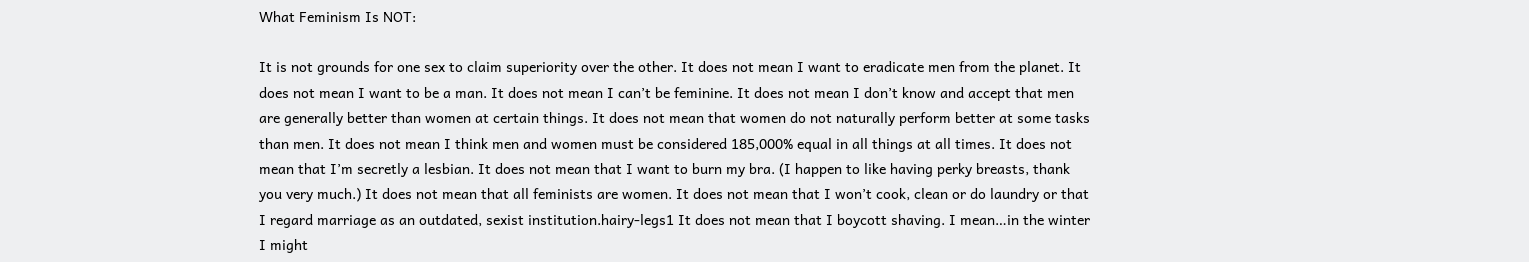What Feminism Is NOT:

It is not grounds for one sex to claim superiority over the other. It does not mean I want to eradicate men from the planet. It does not mean I want to be a man. It does not mean I can’t be feminine. It does not mean I don’t know and accept that men are generally better than women at certain things. It does not mean that women do not naturally perform better at some tasks than men. It does not mean I think men and women must be considered 185,000% equal in all things at all times. It does not mean that I’m secretly a lesbian. It does not mean that I want to burn my bra. (I happen to like having perky breasts, thank you very much.) It does not mean that all feminists are women. It does not mean that I won’t cook, clean or do laundry or that I regard marriage as an outdated, sexist institution.hairy-legs1 It does not mean that I boycott shaving. I mean…in the winter I might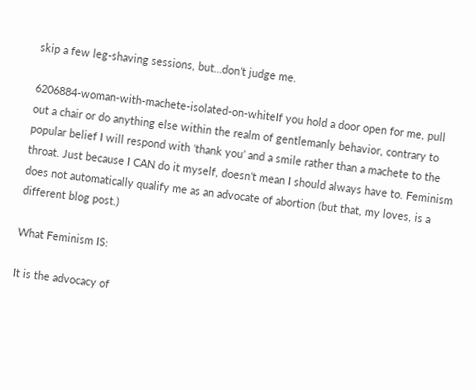skip a few leg-shaving sessions, but…don’t judge me.

6206884-woman-with-machete-isolated-on-whiteIf you hold a door open for me, pull out a chair or do anything else within the realm of gentlemanly behavior, contrary to popular belief I will respond with ‘thank you’ and a smile rather than a machete to the throat. Just because I CAN do it myself, doesn’t mean I should always have to. Feminism does not automatically qualify me as an advocate of abortion (but that, my loves, is a different blog post.)

What Feminism IS:

It is the advocacy of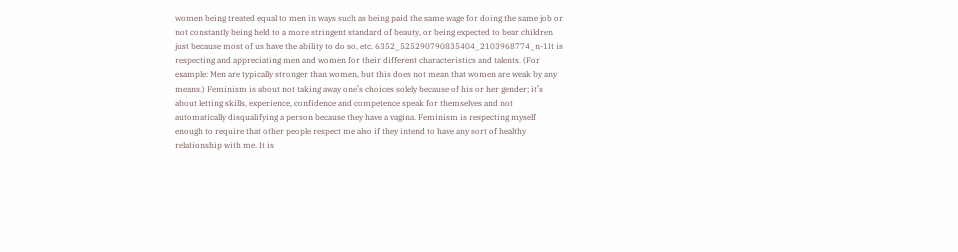women being treated equal to men in ways such as being paid the same wage for doing the same job or not constantly being held to a more stringent standard of beauty, or being expected to bear children just because most of us have the ability to do so, etc. 6352_525290790835404_2103968774_n-1It is respecting and appreciating men and women for their different characteristics and talents. (For example: Men are typically stronger than women, but this does not mean that women are weak by any means.) Feminism is about not taking away one’s choices solely because of his or her gender; it’s about letting skills, experience, confidence and competence speak for themselves and not automatically disqualifying a person because they have a vagina. Feminism is respecting myself enough to require that other people respect me also if they intend to have any sort of healthy relationship with me. It is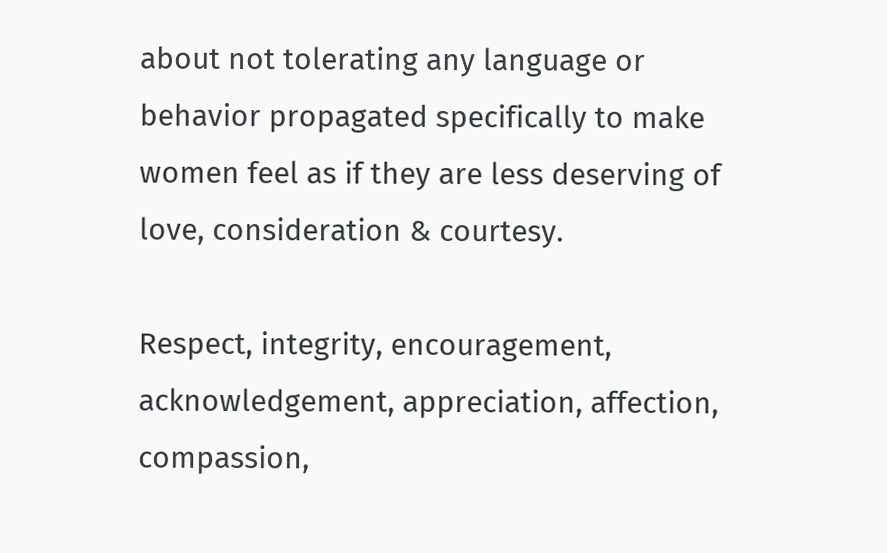about not tolerating any language or behavior propagated specifically to make women feel as if they are less deserving of love, consideration & courtesy.

Respect, integrity, encouragement, acknowledgement, appreciation, affection, compassion,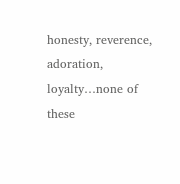honesty, reverence, adoration, loyalty…none of these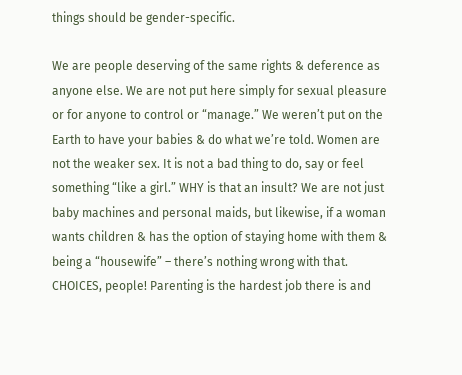things should be gender-specific.

We are people deserving of the same rights & deference as anyone else. We are not put here simply for sexual pleasure or for anyone to control or “manage.” We weren’t put on the Earth to have your babies & do what we’re told. Women are not the weaker sex. It is not a bad thing to do, say or feel something “like a girl.” WHY is that an insult? We are not just baby machines and personal maids, but likewise, if a woman wants children & has the option of staying home with them & being a “housewife” – there’s nothing wrong with that. CHOICES, people! Parenting is the hardest job there is and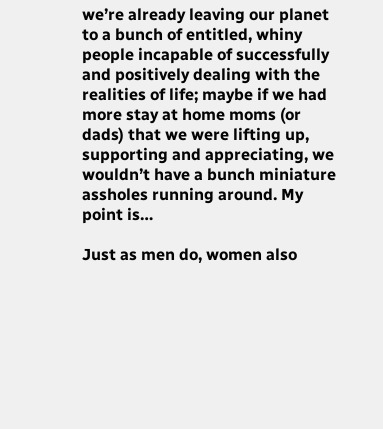we’re already leaving our planet to a bunch of entitled, whiny people incapable of successfully and positively dealing with the realities of life; maybe if we had more stay at home moms (or dads) that we were lifting up, supporting and appreciating, we wouldn’t have a bunch miniature assholes running around. My point is…

Just as men do, women also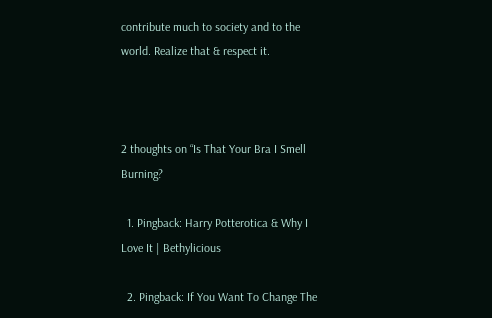contribute much to society and to the world. Realize that & respect it.



2 thoughts on “Is That Your Bra I Smell Burning?

  1. Pingback: Harry Potterotica & Why I Love It | Bethylicious

  2. Pingback: If You Want To Change The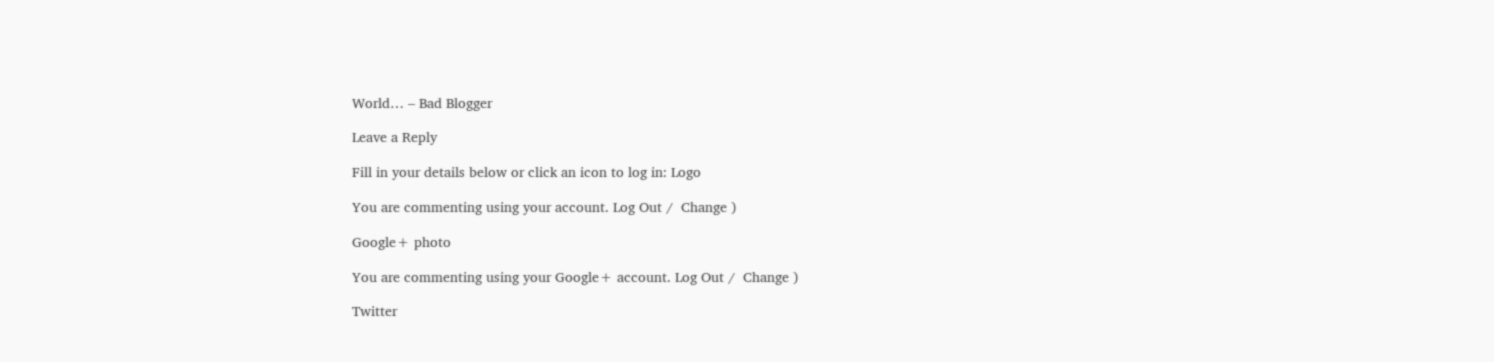World… – Bad Blogger

Leave a Reply

Fill in your details below or click an icon to log in: Logo

You are commenting using your account. Log Out /  Change )

Google+ photo

You are commenting using your Google+ account. Log Out /  Change )

Twitter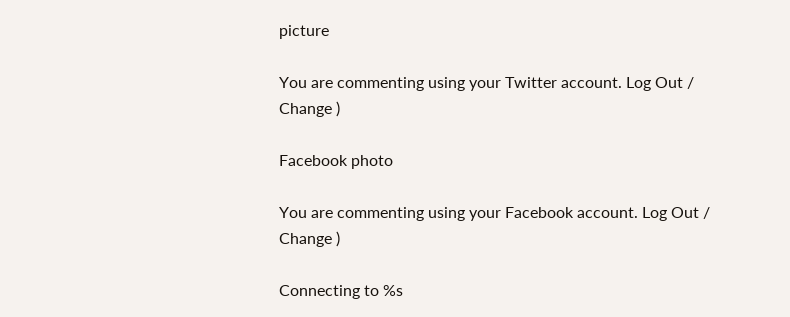picture

You are commenting using your Twitter account. Log Out /  Change )

Facebook photo

You are commenting using your Facebook account. Log Out /  Change )

Connecting to %s